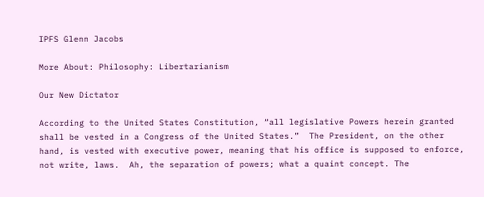IPFS Glenn Jacobs

More About: Philosophy: Libertarianism

Our New Dictator

According to the United States Constitution, “all legislative Powers herein granted shall be vested in a Congress of the United States.”  The President, on the other hand, is vested with executive power, meaning that his office is supposed to enforce, not write, laws.  Ah, the separation of powers; what a quaint concept. The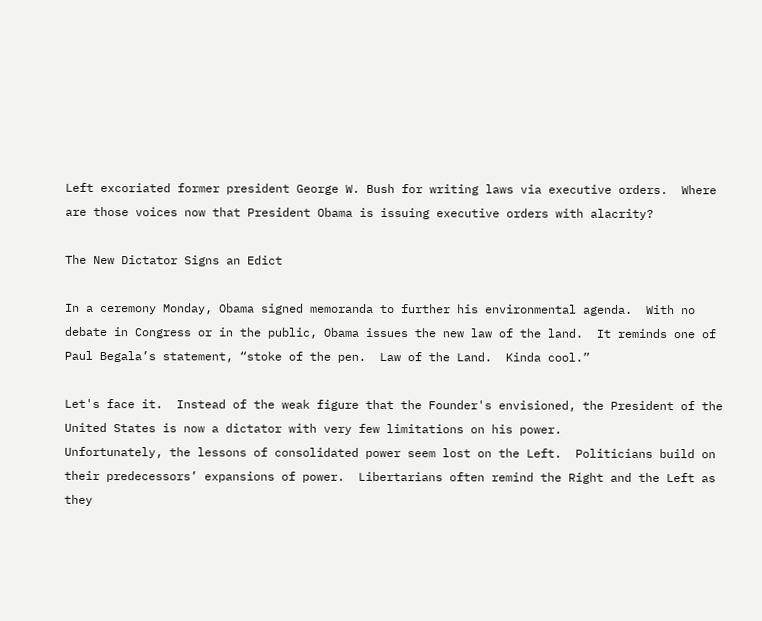Left excoriated former president George W. Bush for writing laws via executive orders.  Where are those voices now that President Obama is issuing executive orders with alacrity?

The New Dictator Signs an Edict

In a ceremony Monday, Obama signed memoranda to further his environmental agenda.  With no debate in Congress or in the public, Obama issues the new law of the land.  It reminds one of Paul Begala’s statement, “stoke of the pen.  Law of the Land.  Kinda cool.”

Let's face it.  Instead of the weak figure that the Founder's envisioned, the President of the United States is now a dictator with very few limitations on his power.
Unfortunately, the lessons of consolidated power seem lost on the Left.  Politicians build on their predecessors’ expansions of power.  Libertarians often remind the Right and the Left as they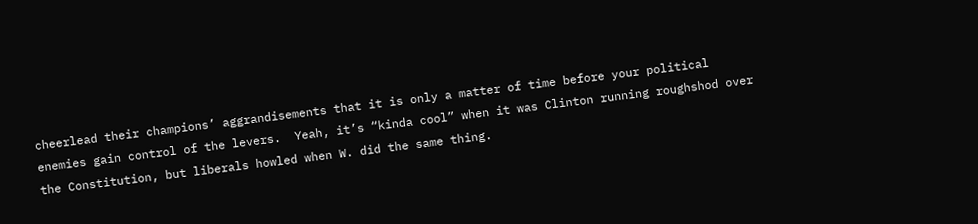cheerlead their champions’ aggrandisements that it is only a matter of time before your political enemies gain control of the levers.  Yeah, it’s “kinda cool” when it was Clinton running roughshod over the Constitution, but liberals howled when W. did the same thing.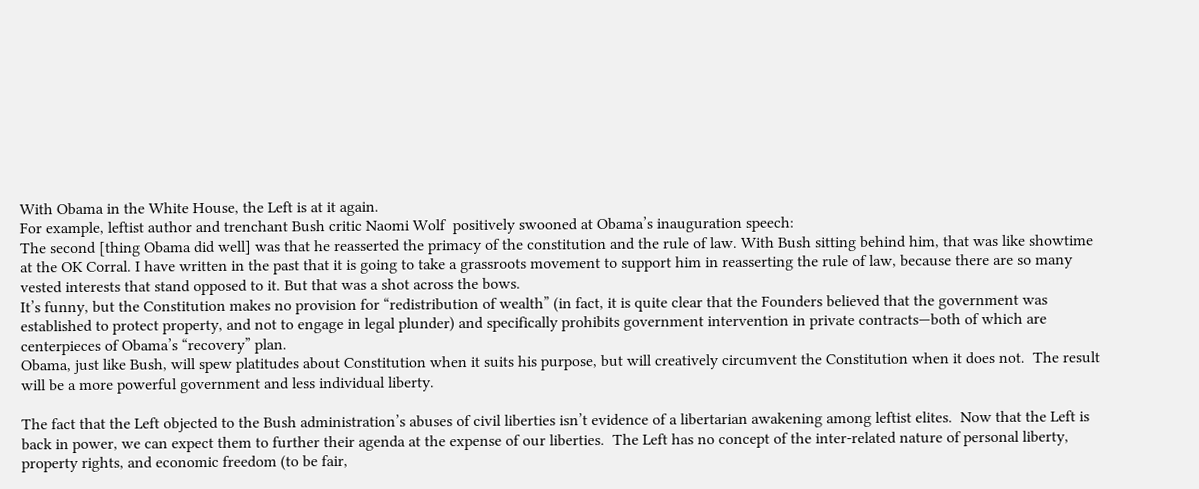With Obama in the White House, the Left is at it again.
For example, leftist author and trenchant Bush critic Naomi Wolf  positively swooned at Obama’s inauguration speech:
The second [thing Obama did well] was that he reasserted the primacy of the constitution and the rule of law. With Bush sitting behind him, that was like showtime at the OK Corral. I have written in the past that it is going to take a grassroots movement to support him in reasserting the rule of law, because there are so many vested interests that stand opposed to it. But that was a shot across the bows.
It’s funny, but the Constitution makes no provision for “redistribution of wealth” (in fact, it is quite clear that the Founders believed that the government was established to protect property, and not to engage in legal plunder) and specifically prohibits government intervention in private contracts—both of which are centerpieces of Obama’s “recovery” plan.
Obama, just like Bush, will spew platitudes about Constitution when it suits his purpose, but will creatively circumvent the Constitution when it does not.  The result will be a more powerful government and less individual liberty.

The fact that the Left objected to the Bush administration’s abuses of civil liberties isn’t evidence of a libertarian awakening among leftist elites.  Now that the Left is back in power, we can expect them to further their agenda at the expense of our liberties.  The Left has no concept of the inter-related nature of personal liberty, property rights, and economic freedom (to be fair,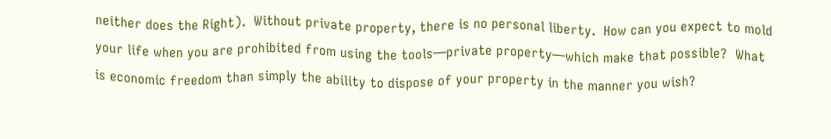neither does the Right).  Without private property, there is no personal liberty.  How can you expect to mold your life when you are prohibited from using the tools—private property—which make that possible?  What is economic freedom than simply the ability to dispose of your property in the manner you wish?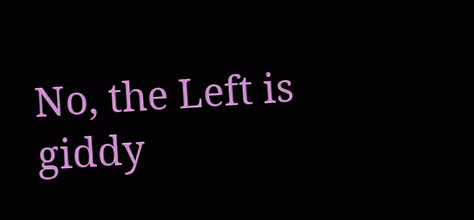No, the Left is giddy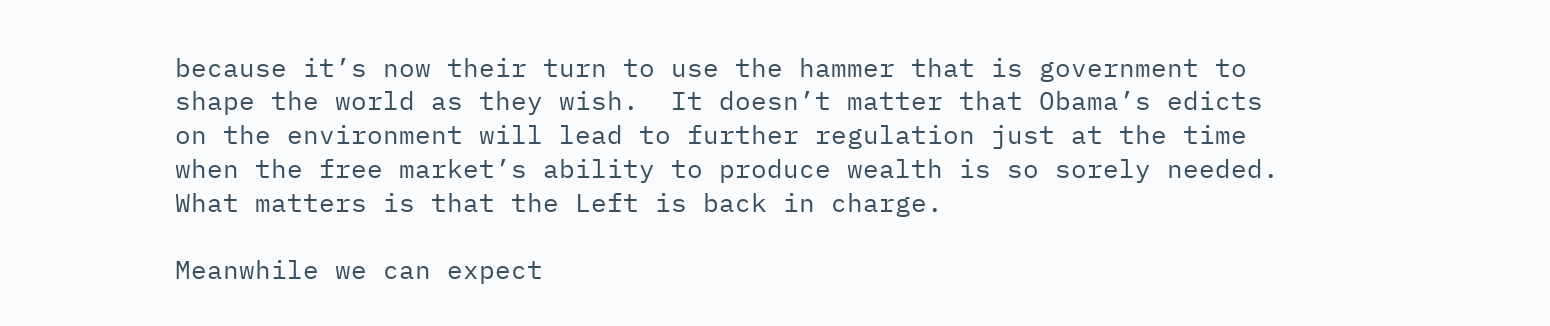because it’s now their turn to use the hammer that is government to shape the world as they wish.  It doesn’t matter that Obama’s edicts on the environment will lead to further regulation just at the time when the free market’s ability to produce wealth is so sorely needed.  What matters is that the Left is back in charge.

Meanwhile we can expect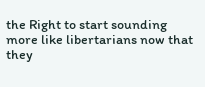the Right to start sounding more like libertarians now that they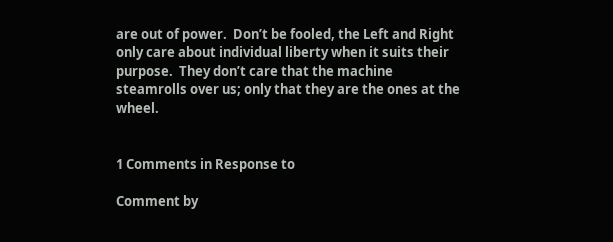are out of power.  Don’t be fooled, the Left and Right only care about individual liberty when it suits their purpose.  They don’t care that the machine steamrolls over us; only that they are the ones at the wheel.


1 Comments in Response to

Comment by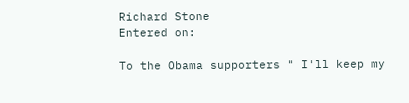Richard Stone
Entered on:

To the Obama supporters " I'll keep my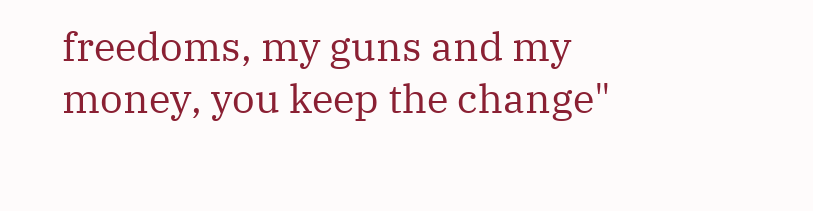freedoms, my guns and my money, you keep the change"